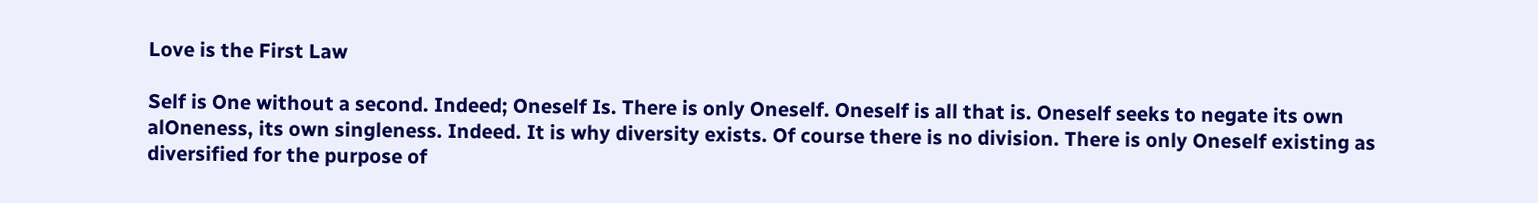Love is the First Law

Self is One without a second. Indeed; Oneself Is. There is only Oneself. Oneself is all that is. Oneself seeks to negate its own alOneness, its own singleness. Indeed. It is why diversity exists. Of course there is no division. There is only Oneself existing as diversified for the purpose of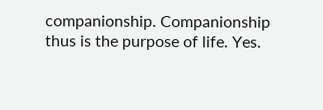companionship. Companionship thus is the purpose of life. Yes.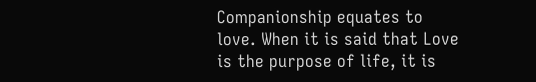Companionship equates to love. When it is said that Love is the purpose of life, it is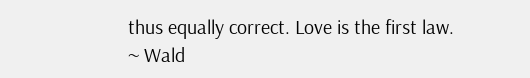thus equally correct. Love is the first law.
~ Wald